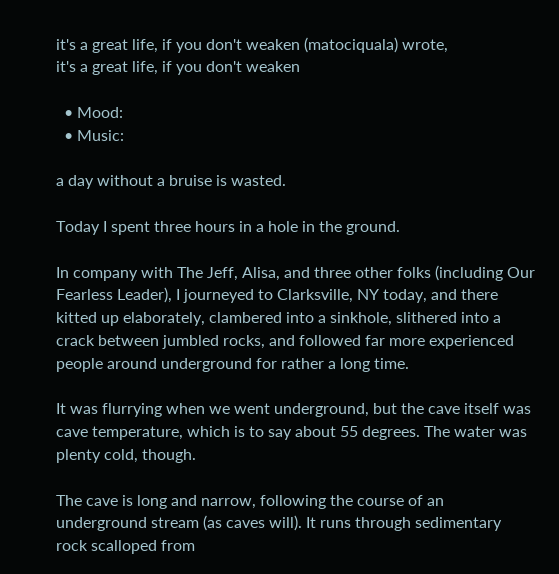it's a great life, if you don't weaken (matociquala) wrote,
it's a great life, if you don't weaken

  • Mood:
  • Music:

a day without a bruise is wasted.

Today I spent three hours in a hole in the ground.

In company with The Jeff, Alisa, and three other folks (including Our Fearless Leader), I journeyed to Clarksville, NY today, and there kitted up elaborately, clambered into a sinkhole, slithered into a crack between jumbled rocks, and followed far more experienced people around underground for rather a long time.

It was flurrying when we went underground, but the cave itself was cave temperature, which is to say about 55 degrees. The water was plenty cold, though.

The cave is long and narrow, following the course of an underground stream (as caves will). It runs through sedimentary rock scalloped from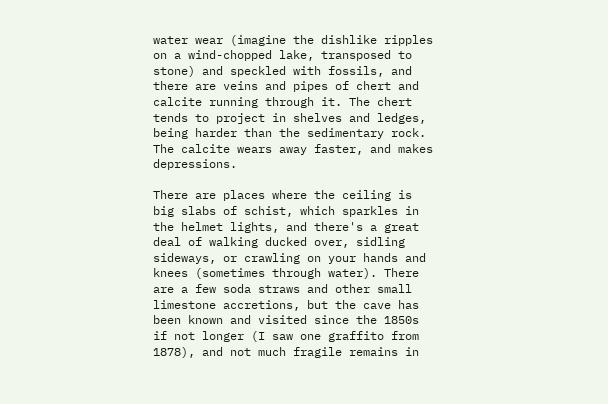water wear (imagine the dishlike ripples on a wind-chopped lake, transposed to stone) and speckled with fossils, and there are veins and pipes of chert and calcite running through it. The chert tends to project in shelves and ledges, being harder than the sedimentary rock. The calcite wears away faster, and makes depressions.

There are places where the ceiling is big slabs of schist, which sparkles in the helmet lights, and there's a great deal of walking ducked over, sidling sideways, or crawling on your hands and knees (sometimes through water). There are a few soda straws and other small limestone accretions, but the cave has been known and visited since the 1850s if not longer (I saw one graffito from 1878), and not much fragile remains in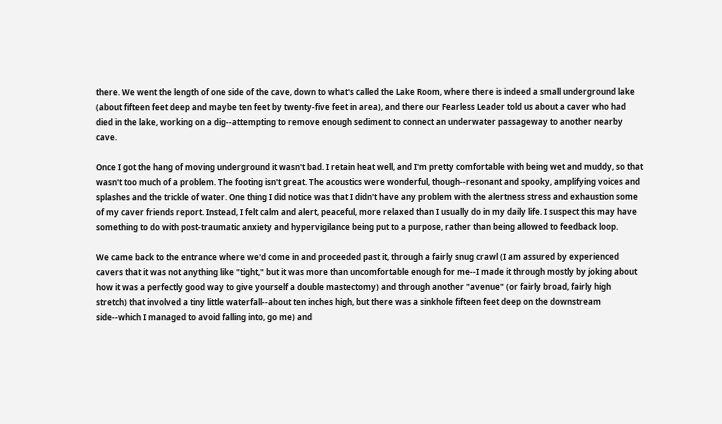there. We went the length of one side of the cave, down to what's called the Lake Room, where there is indeed a small underground lake (about fifteen feet deep and maybe ten feet by twenty-five feet in area), and there our Fearless Leader told us about a caver who had died in the lake, working on a dig--attempting to remove enough sediment to connect an underwater passageway to another nearby cave.

Once I got the hang of moving underground it wasn't bad. I retain heat well, and I'm pretty comfortable with being wet and muddy, so that wasn't too much of a problem. The footing isn't great. The acoustics were wonderful, though--resonant and spooky, amplifying voices and splashes and the trickle of water. One thing I did notice was that I didn't have any problem with the alertness stress and exhaustion some of my caver friends report. Instead, I felt calm and alert, peaceful, more relaxed than I usually do in my daily life. I suspect this may have something to do with post-traumatic anxiety and hypervigilance being put to a purpose, rather than being allowed to feedback loop.

We came back to the entrance where we'd come in and proceeded past it, through a fairly snug crawl (I am assured by experienced cavers that it was not anything like "tight," but it was more than uncomfortable enough for me--I made it through mostly by joking about how it was a perfectly good way to give yourself a double mastectomy) and through another "avenue" (or fairly broad, fairly high stretch) that involved a tiny little waterfall--about ten inches high, but there was a sinkhole fifteen feet deep on the downstream side--which I managed to avoid falling into, go me) and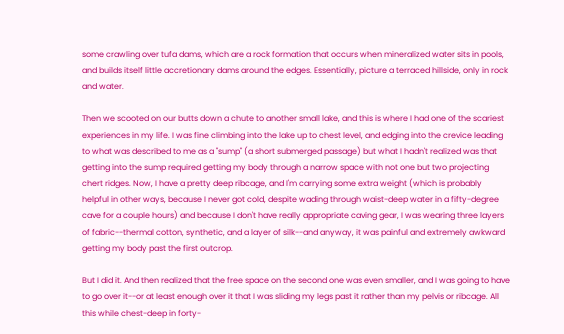some crawling over tufa dams, which are a rock formation that occurs when mineralized water sits in pools, and builds itself little accretionary dams around the edges. Essentially, picture a terraced hillside, only in rock and water.

Then we scooted on our butts down a chute to another small lake, and this is where I had one of the scariest experiences in my life. I was fine climbing into the lake up to chest level, and edging into the crevice leading to what was described to me as a "sump" (a short submerged passage) but what I hadn't realized was that getting into the sump required getting my body through a narrow space with not one but two projecting chert ridges. Now, I have a pretty deep ribcage, and I'm carrying some extra weight (which is probably helpful in other ways, because I never got cold, despite wading through waist-deep water in a fifty-degree cave for a couple hours) and because I don't have really appropriate caving gear, I was wearing three layers of fabric--thermal cotton, synthetic, and a layer of silk--and anyway, it was painful and extremely awkward getting my body past the first outcrop.

But I did it. And then realized that the free space on the second one was even smaller, and I was going to have to go over it--or at least enough over it that I was sliding my legs past it rather than my pelvis or ribcage. All this while chest-deep in forty-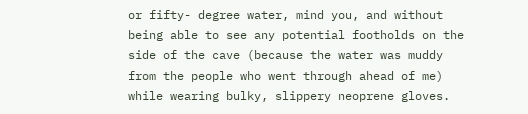or fifty- degree water, mind you, and without being able to see any potential footholds on the side of the cave (because the water was muddy from the people who went through ahead of me) while wearing bulky, slippery neoprene gloves.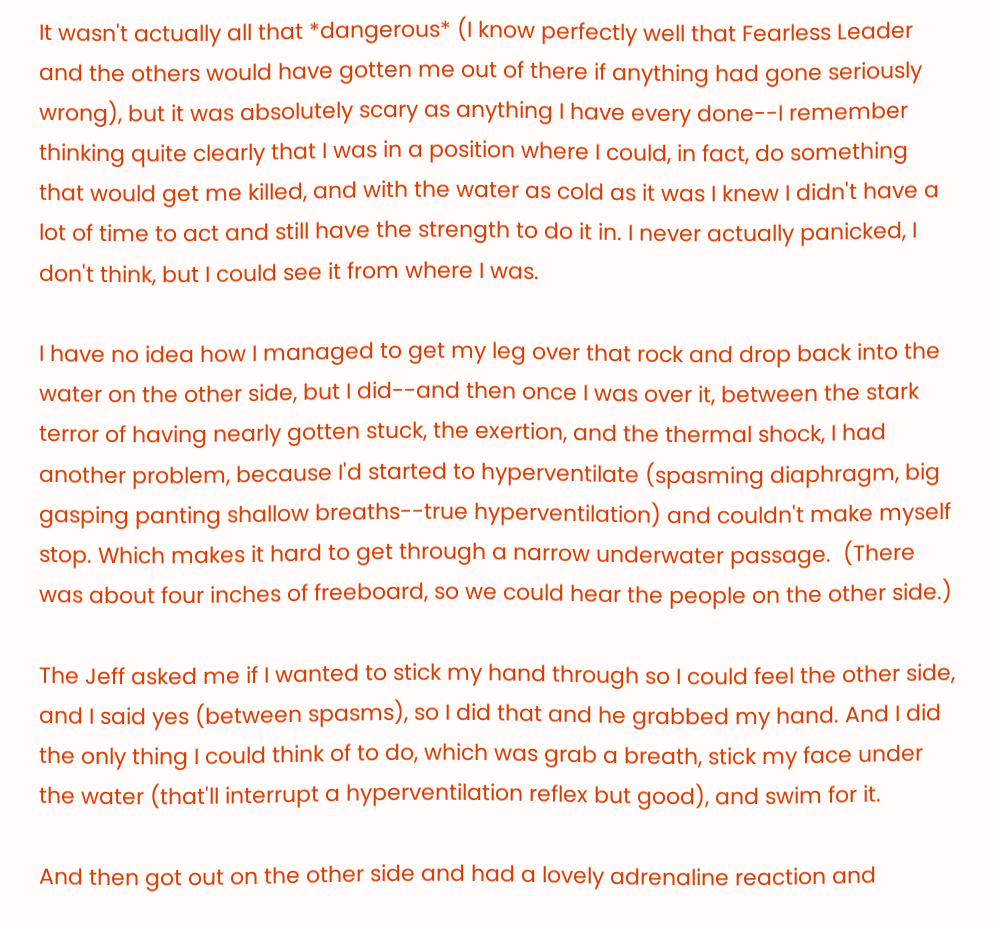It wasn't actually all that *dangerous* (I know perfectly well that Fearless Leader and the others would have gotten me out of there if anything had gone seriously wrong), but it was absolutely scary as anything I have every done--I remember thinking quite clearly that I was in a position where I could, in fact, do something that would get me killed, and with the water as cold as it was I knew I didn't have a lot of time to act and still have the strength to do it in. I never actually panicked, I don't think, but I could see it from where I was.

I have no idea how I managed to get my leg over that rock and drop back into the water on the other side, but I did--and then once I was over it, between the stark terror of having nearly gotten stuck, the exertion, and the thermal shock, I had another problem, because I'd started to hyperventilate (spasming diaphragm, big gasping panting shallow breaths--true hyperventilation) and couldn't make myself stop. Which makes it hard to get through a narrow underwater passage.  (There was about four inches of freeboard, so we could hear the people on the other side.)

The Jeff asked me if I wanted to stick my hand through so I could feel the other side, and I said yes (between spasms), so I did that and he grabbed my hand. And I did the only thing I could think of to do, which was grab a breath, stick my face under the water (that'll interrupt a hyperventilation reflex but good), and swim for it.

And then got out on the other side and had a lovely adrenaline reaction and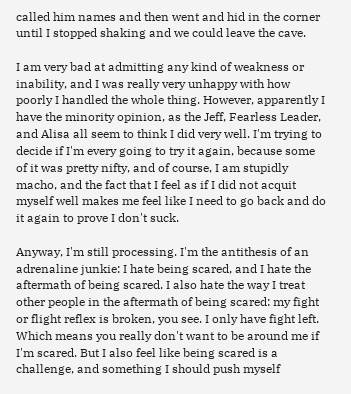called him names and then went and hid in the corner until I stopped shaking and we could leave the cave.

I am very bad at admitting any kind of weakness or inability, and I was really very unhappy with how poorly I handled the whole thing. However, apparently I have the minority opinion, as the Jeff, Fearless Leader, and Alisa all seem to think I did very well. I'm trying to decide if I'm every going to try it again, because some of it was pretty nifty, and of course, I am stupidly macho, and the fact that I feel as if I did not acquit myself well makes me feel like I need to go back and do it again to prove I don't suck.

Anyway, I'm still processing. I'm the antithesis of an adrenaline junkie: I hate being scared, and I hate the aftermath of being scared. I also hate the way I treat other people in the aftermath of being scared: my fight or flight reflex is broken, you see. I only have fight left. Which means you really don't want to be around me if I'm scared. But I also feel like being scared is a challenge, and something I should push myself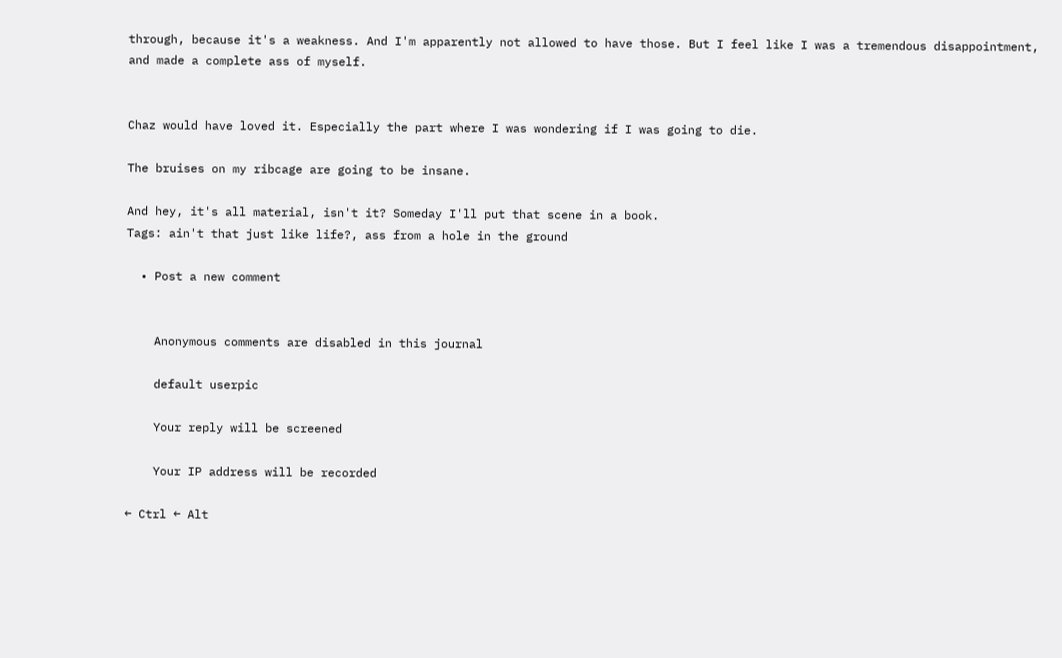through, because it's a weakness. And I'm apparently not allowed to have those. But I feel like I was a tremendous disappointment, and made a complete ass of myself.


Chaz would have loved it. Especially the part where I was wondering if I was going to die.

The bruises on my ribcage are going to be insane.

And hey, it's all material, isn't it? Someday I'll put that scene in a book.
Tags: ain't that just like life?, ass from a hole in the ground

  • Post a new comment


    Anonymous comments are disabled in this journal

    default userpic

    Your reply will be screened

    Your IP address will be recorded

← Ctrl ← Alt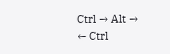Ctrl → Alt →
← Ctrl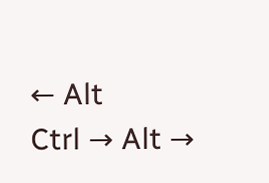← Alt
Ctrl → Alt →